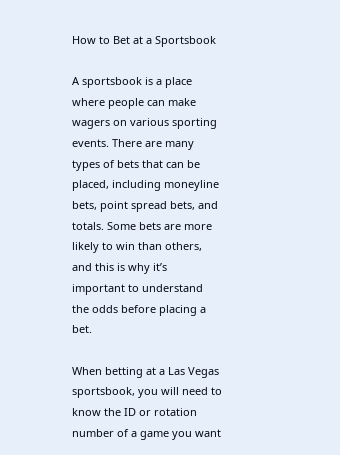How to Bet at a Sportsbook

A sportsbook is a place where people can make wagers on various sporting events. There are many types of bets that can be placed, including moneyline bets, point spread bets, and totals. Some bets are more likely to win than others, and this is why it’s important to understand the odds before placing a bet.

When betting at a Las Vegas sportsbook, you will need to know the ID or rotation number of a game you want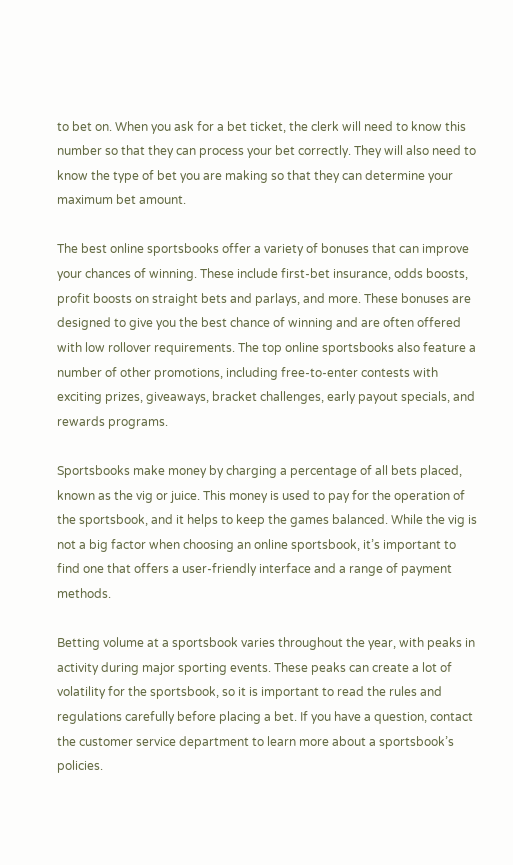to bet on. When you ask for a bet ticket, the clerk will need to know this number so that they can process your bet correctly. They will also need to know the type of bet you are making so that they can determine your maximum bet amount.

The best online sportsbooks offer a variety of bonuses that can improve your chances of winning. These include first-bet insurance, odds boosts, profit boosts on straight bets and parlays, and more. These bonuses are designed to give you the best chance of winning and are often offered with low rollover requirements. The top online sportsbooks also feature a number of other promotions, including free-to-enter contests with exciting prizes, giveaways, bracket challenges, early payout specials, and rewards programs.

Sportsbooks make money by charging a percentage of all bets placed, known as the vig or juice. This money is used to pay for the operation of the sportsbook, and it helps to keep the games balanced. While the vig is not a big factor when choosing an online sportsbook, it’s important to find one that offers a user-friendly interface and a range of payment methods.

Betting volume at a sportsbook varies throughout the year, with peaks in activity during major sporting events. These peaks can create a lot of volatility for the sportsbook, so it is important to read the rules and regulations carefully before placing a bet. If you have a question, contact the customer service department to learn more about a sportsbook’s policies.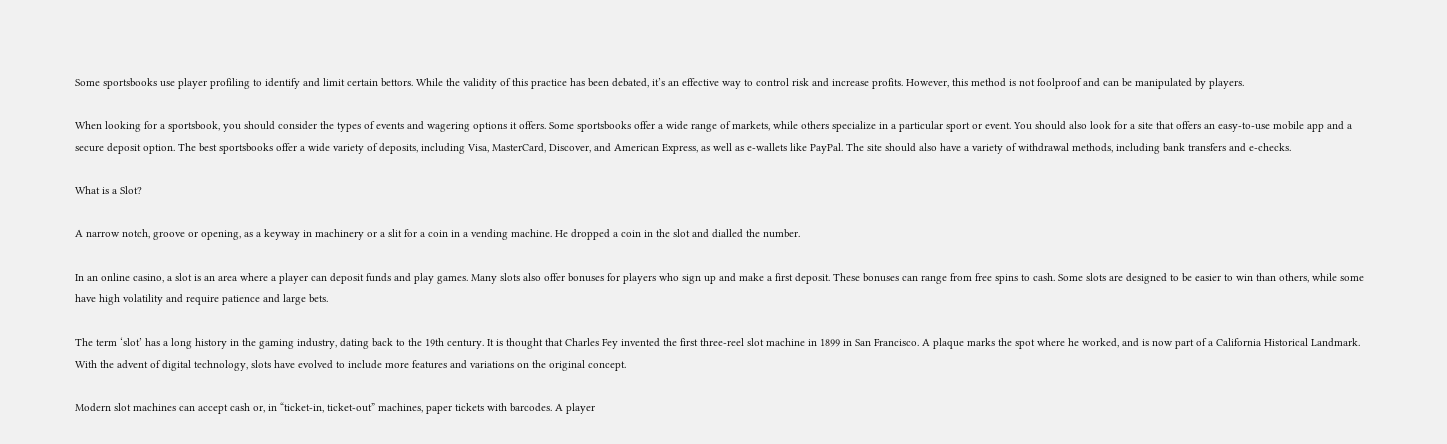Some sportsbooks use player profiling to identify and limit certain bettors. While the validity of this practice has been debated, it’s an effective way to control risk and increase profits. However, this method is not foolproof and can be manipulated by players.

When looking for a sportsbook, you should consider the types of events and wagering options it offers. Some sportsbooks offer a wide range of markets, while others specialize in a particular sport or event. You should also look for a site that offers an easy-to-use mobile app and a secure deposit option. The best sportsbooks offer a wide variety of deposits, including Visa, MasterCard, Discover, and American Express, as well as e-wallets like PayPal. The site should also have a variety of withdrawal methods, including bank transfers and e-checks.

What is a Slot?

A narrow notch, groove or opening, as a keyway in machinery or a slit for a coin in a vending machine. He dropped a coin in the slot and dialled the number.

In an online casino, a slot is an area where a player can deposit funds and play games. Many slots also offer bonuses for players who sign up and make a first deposit. These bonuses can range from free spins to cash. Some slots are designed to be easier to win than others, while some have high volatility and require patience and large bets.

The term ‘slot’ has a long history in the gaming industry, dating back to the 19th century. It is thought that Charles Fey invented the first three-reel slot machine in 1899 in San Francisco. A plaque marks the spot where he worked, and is now part of a California Historical Landmark. With the advent of digital technology, slots have evolved to include more features and variations on the original concept.

Modern slot machines can accept cash or, in “ticket-in, ticket-out” machines, paper tickets with barcodes. A player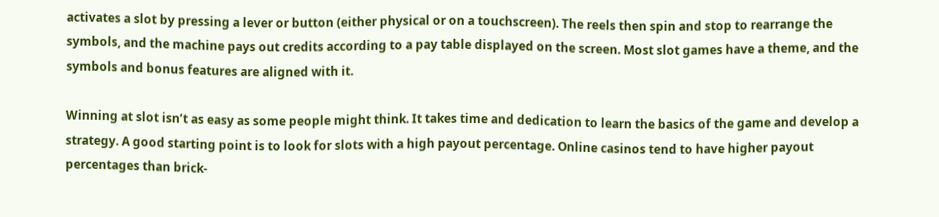activates a slot by pressing a lever or button (either physical or on a touchscreen). The reels then spin and stop to rearrange the symbols, and the machine pays out credits according to a pay table displayed on the screen. Most slot games have a theme, and the symbols and bonus features are aligned with it.

Winning at slot isn’t as easy as some people might think. It takes time and dedication to learn the basics of the game and develop a strategy. A good starting point is to look for slots with a high payout percentage. Online casinos tend to have higher payout percentages than brick-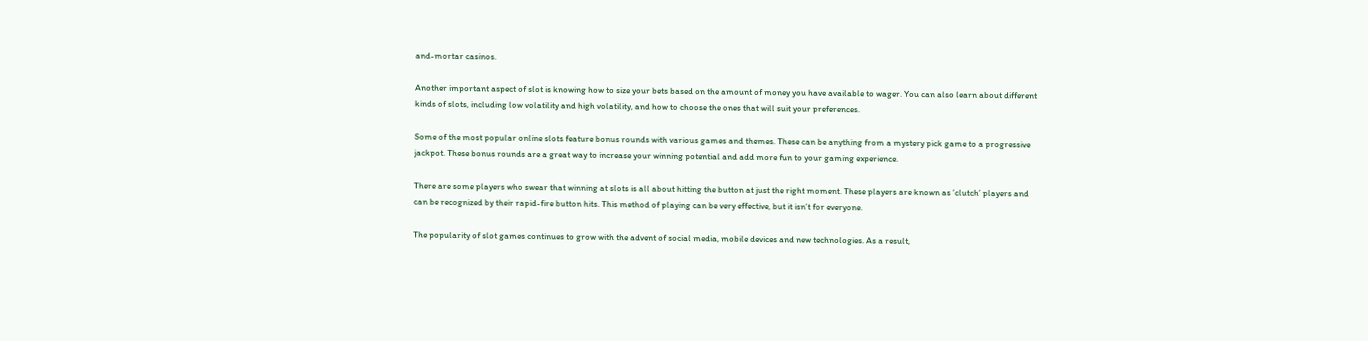and-mortar casinos.

Another important aspect of slot is knowing how to size your bets based on the amount of money you have available to wager. You can also learn about different kinds of slots, including low volatility and high volatility, and how to choose the ones that will suit your preferences.

Some of the most popular online slots feature bonus rounds with various games and themes. These can be anything from a mystery pick game to a progressive jackpot. These bonus rounds are a great way to increase your winning potential and add more fun to your gaming experience.

There are some players who swear that winning at slots is all about hitting the button at just the right moment. These players are known as ’clutch’ players and can be recognized by their rapid-fire button hits. This method of playing can be very effective, but it isn’t for everyone.

The popularity of slot games continues to grow with the advent of social media, mobile devices and new technologies. As a result,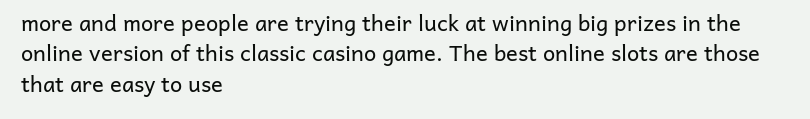more and more people are trying their luck at winning big prizes in the online version of this classic casino game. The best online slots are those that are easy to use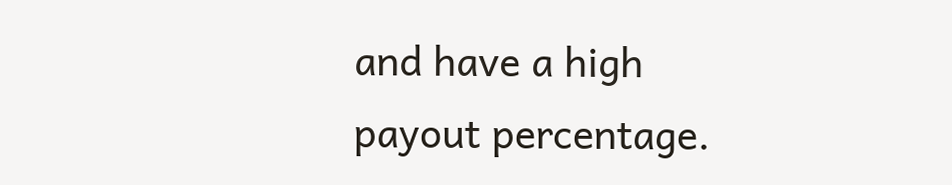and have a high payout percentage.